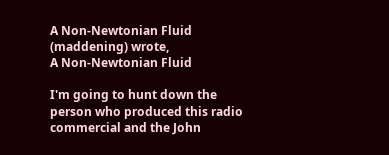A Non-Newtonian Fluid (maddening) wrote,
A Non-Newtonian Fluid

I'm going to hunt down the person who produced this radio commercial and the John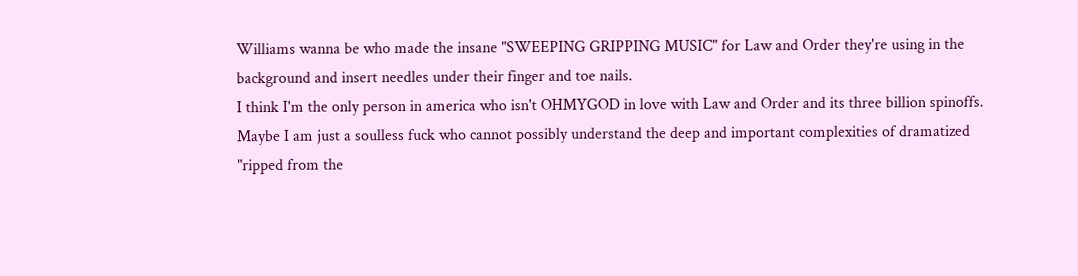Williams wanna be who made the insane "SWEEPING GRIPPING MUSIC" for Law and Order they're using in the background and insert needles under their finger and toe nails.
I think I'm the only person in america who isn't OHMYGOD in love with Law and Order and its three billion spinoffs. Maybe I am just a soulless fuck who cannot possibly understand the deep and important complexities of dramatized "ripped from the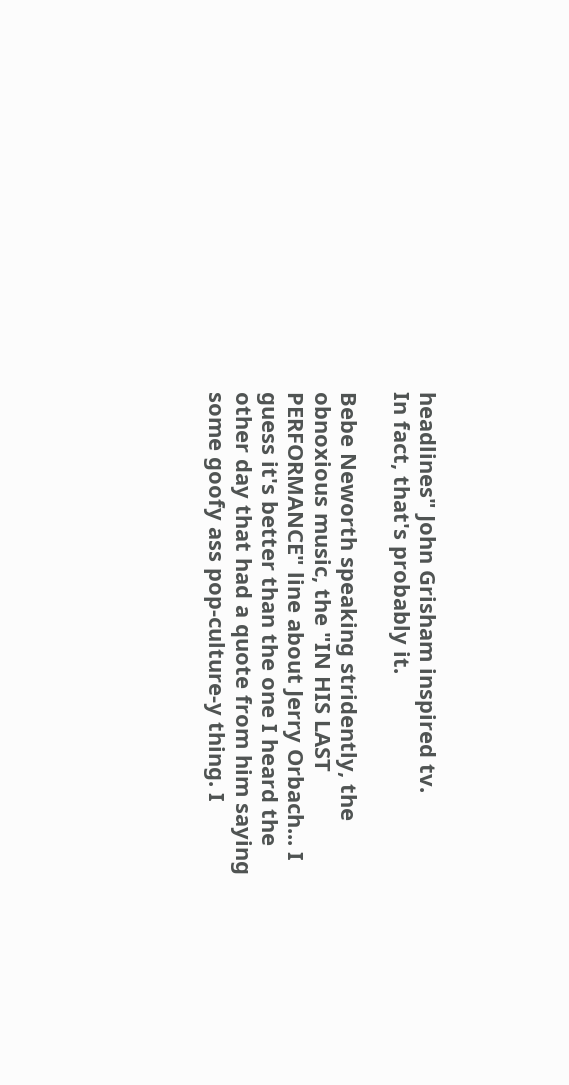headlines" John Grisham inspired tv.
In fact, that's probably it.

Bebe Neworth speaking stridently, the obnoxious music, the "IN HIS LAST PERFORMANCE" line about Jerry Orbach... I guess it's better than the one I heard the other day that had a quote from him saying some goofy ass pop-culture-y thing. I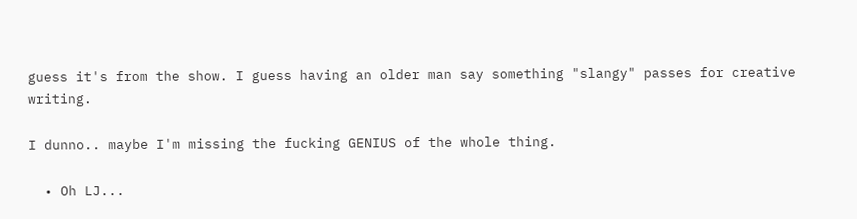guess it's from the show. I guess having an older man say something "slangy" passes for creative writing.

I dunno.. maybe I'm missing the fucking GENIUS of the whole thing.

  • Oh LJ...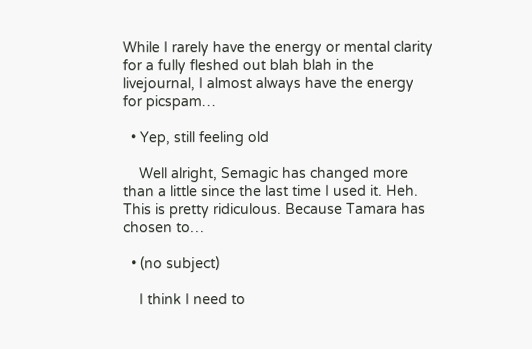While I rarely have the energy or mental clarity for a fully fleshed out blah blah in the livejournal, I almost always have the energy for picspam…

  • Yep, still feeling old

    Well alright, Semagic has changed more than a little since the last time I used it. Heh. This is pretty ridiculous. Because Tamara has chosen to…

  • (no subject)

    I think I need to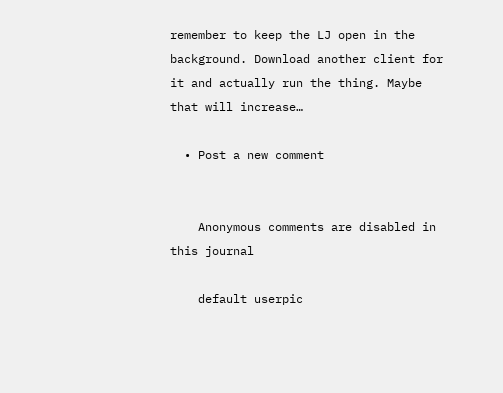remember to keep the LJ open in the background. Download another client for it and actually run the thing. Maybe that will increase…

  • Post a new comment


    Anonymous comments are disabled in this journal

    default userpic